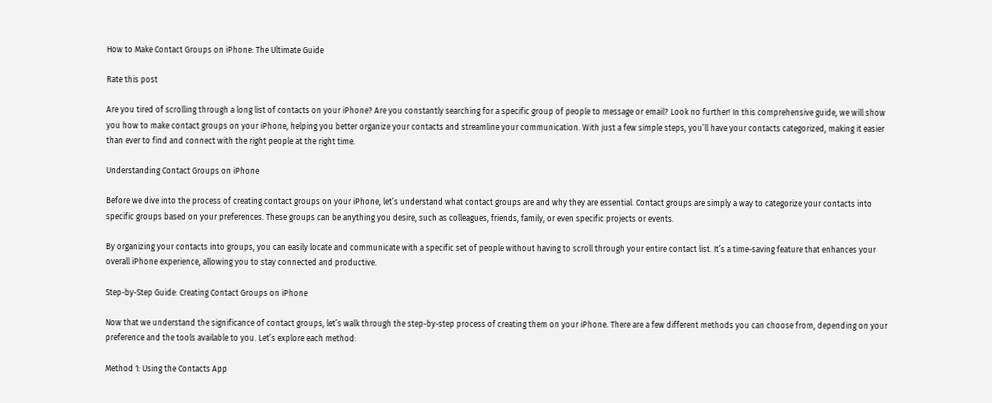How to Make Contact Groups on iPhone: The Ultimate Guide

Rate this post

Are you tired of scrolling through a long list of contacts on your iPhone? Are you constantly searching for a specific group of people to message or email? Look no further! In this comprehensive guide, we will show you how to make contact groups on your iPhone, helping you better organize your contacts and streamline your communication. With just a few simple steps, you’ll have your contacts categorized, making it easier than ever to find and connect with the right people at the right time.

Understanding Contact Groups on iPhone

Before we dive into the process of creating contact groups on your iPhone, let’s understand what contact groups are and why they are essential. Contact groups are simply a way to categorize your contacts into specific groups based on your preferences. These groups can be anything you desire, such as colleagues, friends, family, or even specific projects or events.

By organizing your contacts into groups, you can easily locate and communicate with a specific set of people without having to scroll through your entire contact list. It’s a time-saving feature that enhances your overall iPhone experience, allowing you to stay connected and productive.

Step-by-Step Guide: Creating Contact Groups on iPhone

Now that we understand the significance of contact groups, let’s walk through the step-by-step process of creating them on your iPhone. There are a few different methods you can choose from, depending on your preference and the tools available to you. Let’s explore each method:

Method 1: Using the Contacts App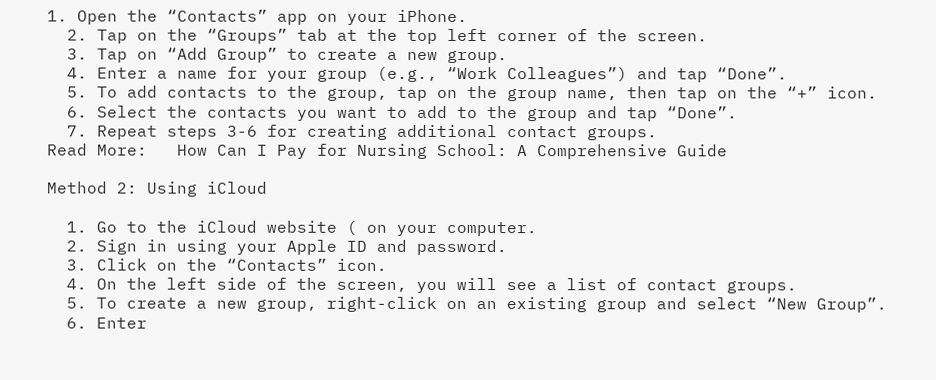1. Open the “Contacts” app on your iPhone.
  2. Tap on the “Groups” tab at the top left corner of the screen.
  3. Tap on “Add Group” to create a new group.
  4. Enter a name for your group (e.g., “Work Colleagues”) and tap “Done”.
  5. To add contacts to the group, tap on the group name, then tap on the “+” icon.
  6. Select the contacts you want to add to the group and tap “Done”.
  7. Repeat steps 3-6 for creating additional contact groups.
Read More:   How Can I Pay for Nursing School: A Comprehensive Guide

Method 2: Using iCloud

  1. Go to the iCloud website ( on your computer.
  2. Sign in using your Apple ID and password.
  3. Click on the “Contacts” icon.
  4. On the left side of the screen, you will see a list of contact groups.
  5. To create a new group, right-click on an existing group and select “New Group”.
  6. Enter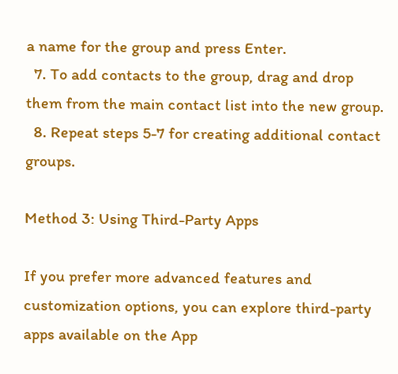a name for the group and press Enter.
  7. To add contacts to the group, drag and drop them from the main contact list into the new group.
  8. Repeat steps 5-7 for creating additional contact groups.

Method 3: Using Third-Party Apps

If you prefer more advanced features and customization options, you can explore third-party apps available on the App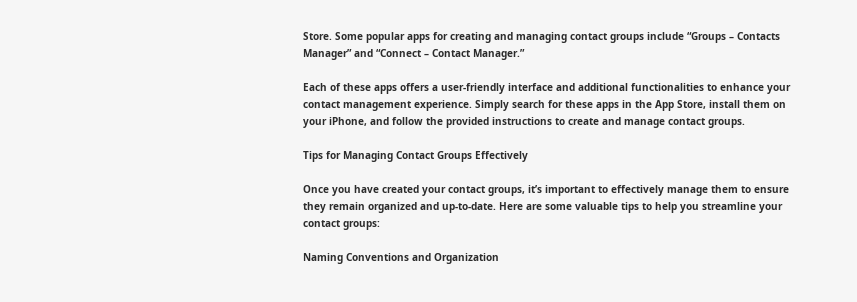Store. Some popular apps for creating and managing contact groups include “Groups – Contacts Manager” and “Connect – Contact Manager.”

Each of these apps offers a user-friendly interface and additional functionalities to enhance your contact management experience. Simply search for these apps in the App Store, install them on your iPhone, and follow the provided instructions to create and manage contact groups.

Tips for Managing Contact Groups Effectively

Once you have created your contact groups, it’s important to effectively manage them to ensure they remain organized and up-to-date. Here are some valuable tips to help you streamline your contact groups:

Naming Conventions and Organization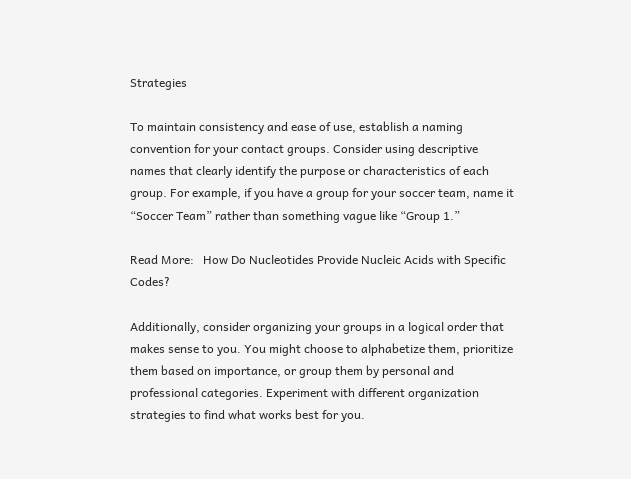Strategies

To maintain consistency and ease of use, establish a naming convention for your contact groups. Consider using descriptive names that clearly identify the purpose or characteristics of each group. For example, if you have a group for your soccer team, name it “Soccer Team” rather than something vague like “Group 1.”

Read More:   How Do Nucleotides Provide Nucleic Acids with Specific Codes?

Additionally, consider organizing your groups in a logical order that makes sense to you. You might choose to alphabetize them, prioritize them based on importance, or group them by personal and professional categories. Experiment with different organization strategies to find what works best for you.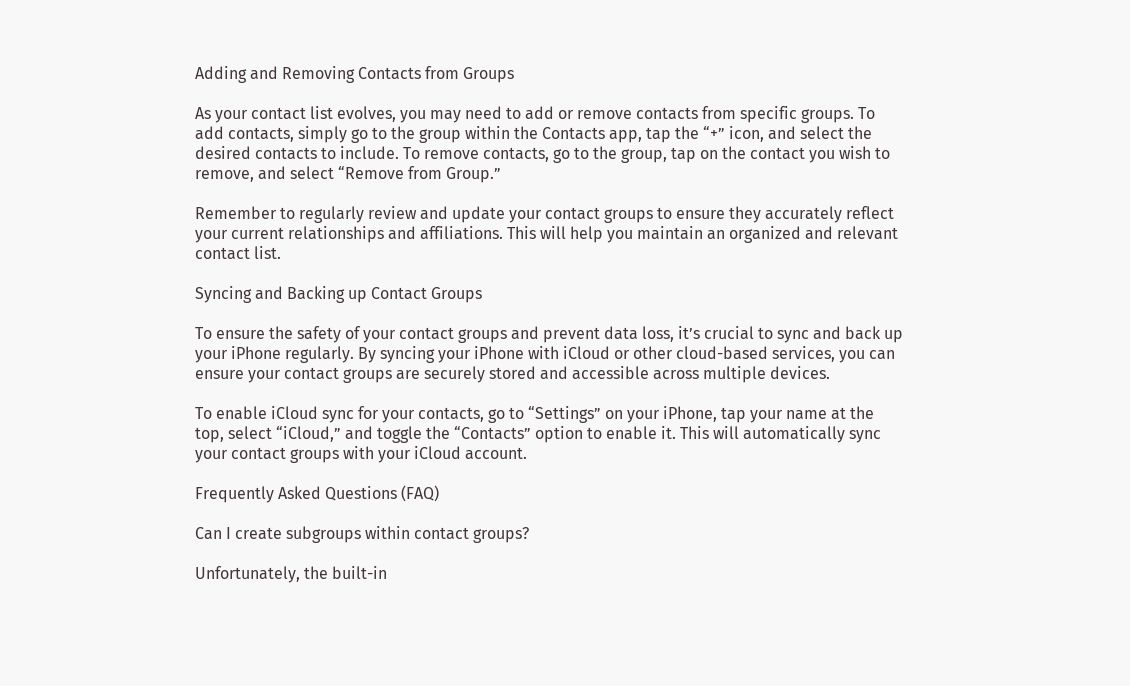Adding and Removing Contacts from Groups

As your contact list evolves, you may need to add or remove contacts from specific groups. To add contacts, simply go to the group within the Contacts app, tap the “+” icon, and select the desired contacts to include. To remove contacts, go to the group, tap on the contact you wish to remove, and select “Remove from Group.”

Remember to regularly review and update your contact groups to ensure they accurately reflect your current relationships and affiliations. This will help you maintain an organized and relevant contact list.

Syncing and Backing up Contact Groups

To ensure the safety of your contact groups and prevent data loss, it’s crucial to sync and back up your iPhone regularly. By syncing your iPhone with iCloud or other cloud-based services, you can ensure your contact groups are securely stored and accessible across multiple devices.

To enable iCloud sync for your contacts, go to “Settings” on your iPhone, tap your name at the top, select “iCloud,” and toggle the “Contacts” option to enable it. This will automatically sync your contact groups with your iCloud account.

Frequently Asked Questions (FAQ)

Can I create subgroups within contact groups?

Unfortunately, the built-in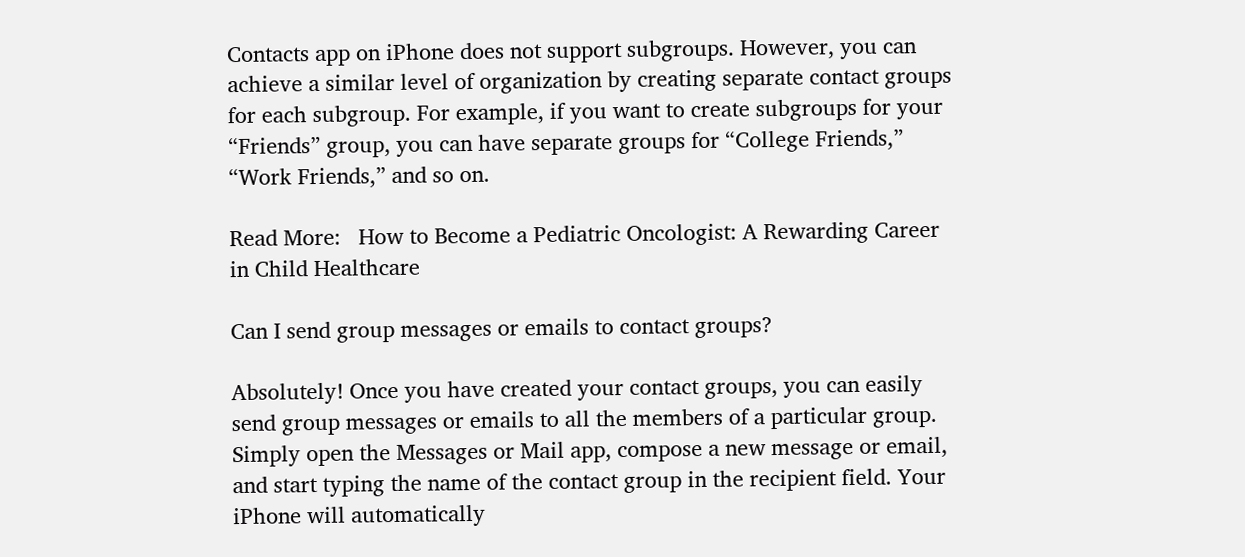Contacts app on iPhone does not support subgroups. However, you can achieve a similar level of organization by creating separate contact groups for each subgroup. For example, if you want to create subgroups for your “Friends” group, you can have separate groups for “College Friends,” “Work Friends,” and so on.

Read More:   How to Become a Pediatric Oncologist: A Rewarding Career in Child Healthcare

Can I send group messages or emails to contact groups?

Absolutely! Once you have created your contact groups, you can easily send group messages or emails to all the members of a particular group. Simply open the Messages or Mail app, compose a new message or email, and start typing the name of the contact group in the recipient field. Your iPhone will automatically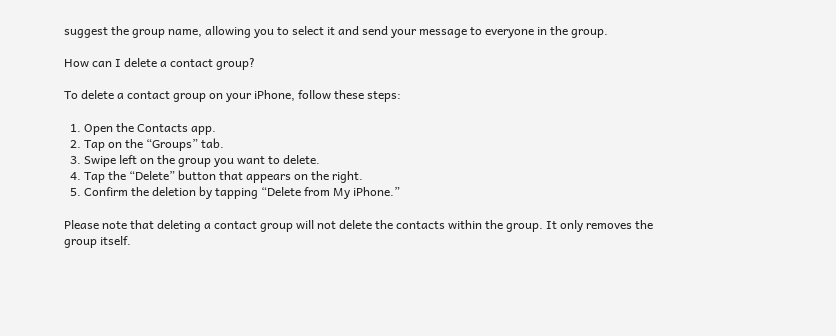suggest the group name, allowing you to select it and send your message to everyone in the group.

How can I delete a contact group?

To delete a contact group on your iPhone, follow these steps:

  1. Open the Contacts app.
  2. Tap on the “Groups” tab.
  3. Swipe left on the group you want to delete.
  4. Tap the “Delete” button that appears on the right.
  5. Confirm the deletion by tapping “Delete from My iPhone.”

Please note that deleting a contact group will not delete the contacts within the group. It only removes the group itself.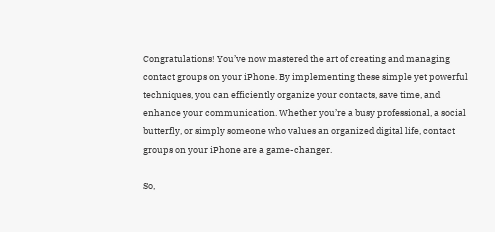Congratulations! You’ve now mastered the art of creating and managing contact groups on your iPhone. By implementing these simple yet powerful techniques, you can efficiently organize your contacts, save time, and enhance your communication. Whether you’re a busy professional, a social butterfly, or simply someone who values an organized digital life, contact groups on your iPhone are a game-changer.

So,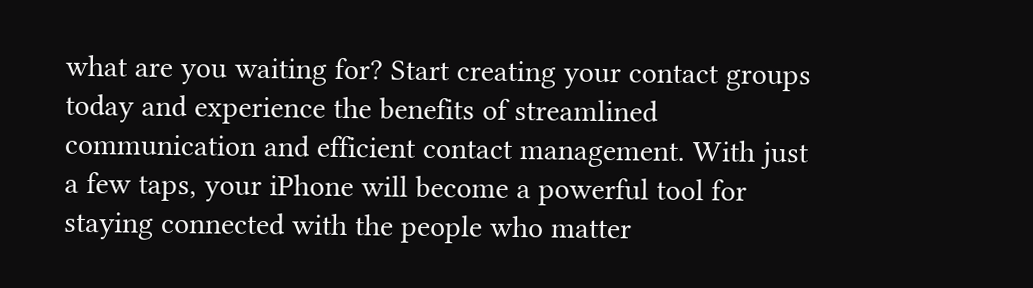what are you waiting for? Start creating your contact groups today and experience the benefits of streamlined communication and efficient contact management. With just a few taps, your iPhone will become a powerful tool for staying connected with the people who matter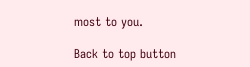most to you.

Back to top button